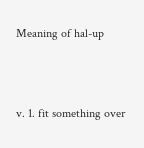Meaning of hal-up



v. 1. fit something over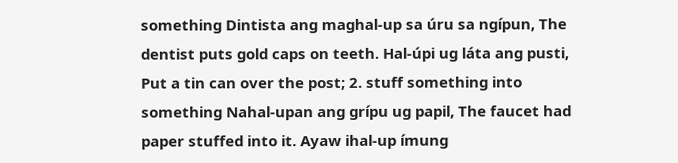something Dintista ang maghal-up sa úru sa ngípun, The dentist puts gold caps on teeth. Hal-úpi ug láta ang pusti, Put a tin can over the post; 2. stuff something into something Nahal-upan ang grípu ug papil, The faucet had paper stuffed into it. Ayaw ihal-up ímung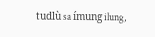tudlù sa ímung ilung,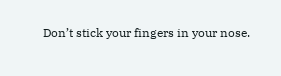Don’t stick your fingers in your nose.